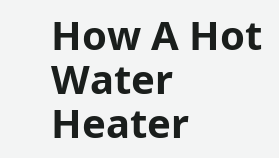How A Hot Water Heater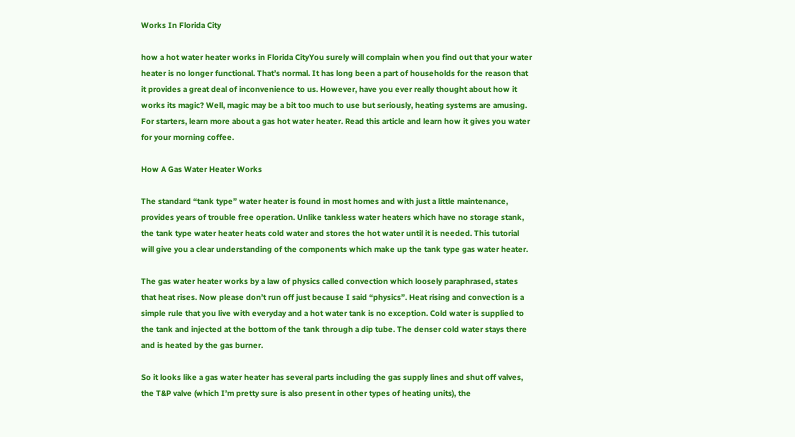Works In Florida City

how a hot water heater works in Florida CityYou surely will complain when you find out that your water heater is no longer functional. That’s normal. It has long been a part of households for the reason that it provides a great deal of inconvenience to us. However, have you ever really thought about how it works its magic? Well, magic may be a bit too much to use but seriously, heating systems are amusing. For starters, learn more about a gas hot water heater. Read this article and learn how it gives you water for your morning coffee.

How A Gas Water Heater Works

The standard “tank type” water heater is found in most homes and with just a little maintenance, provides years of trouble free operation. Unlike tankless water heaters which have no storage stank, the tank type water heater heats cold water and stores the hot water until it is needed. This tutorial will give you a clear understanding of the components which make up the tank type gas water heater.

The gas water heater works by a law of physics called convection which loosely paraphrased, states that heat rises. Now please don’t run off just because I said “physics”. Heat rising and convection is a simple rule that you live with everyday and a hot water tank is no exception. Cold water is supplied to the tank and injected at the bottom of the tank through a dip tube. The denser cold water stays there and is heated by the gas burner.

So it looks like a gas water heater has several parts including the gas supply lines and shut off valves, the T&P valve (which I’m pretty sure is also present in other types of heating units), the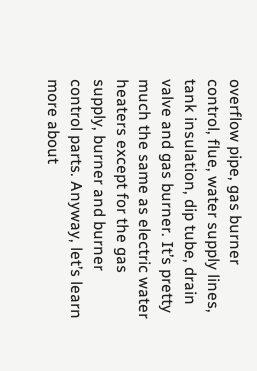overflow pipe, gas burner control, flue, water supply lines, tank insulation, dip tube, drain valve and gas burner. It’s pretty much the same as electric water heaters except for the gas supply, burner and burner control parts. Anyway, let’s learn more about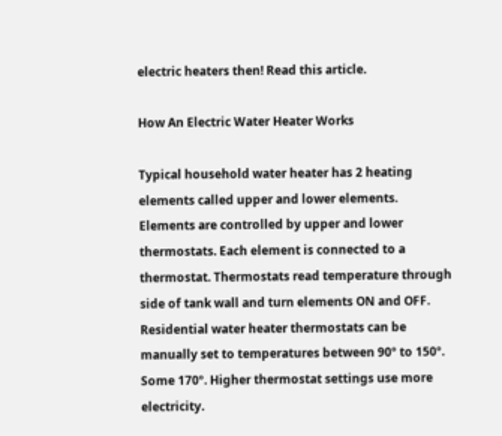electric heaters then! Read this article.

How An Electric Water Heater Works

Typical household water heater has 2 heating elements called upper and lower elements. Elements are controlled by upper and lower thermostats. Each element is connected to a thermostat. Thermostats read temperature through side of tank wall and turn elements ON and OFF. Residential water heater thermostats can be manually set to temperatures between 90º to 150º. Some 170º. Higher thermostat settings use more electricity.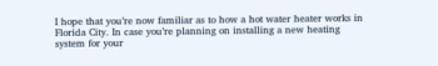I hope that you’re now familiar as to how a hot water heater works in Florida City. In case you’re planning on installing a new heating system for your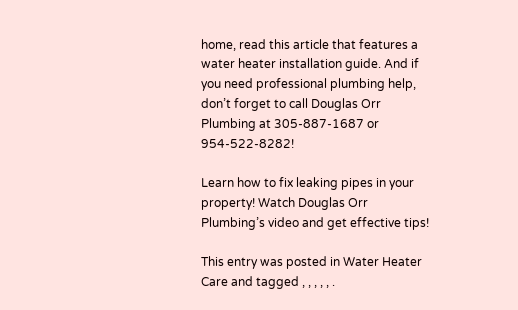home, read this article that features a  water heater installation guide. And if you need professional plumbing help, don’t forget to call Douglas Orr Plumbing at 305-887-1687 or 954-522-8282!

Learn how to fix leaking pipes in your property! Watch Douglas Orr Plumbing’s video and get effective tips!

This entry was posted in Water Heater Care and tagged , , , , , .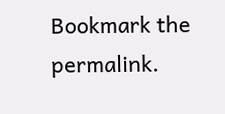Bookmark the permalink.